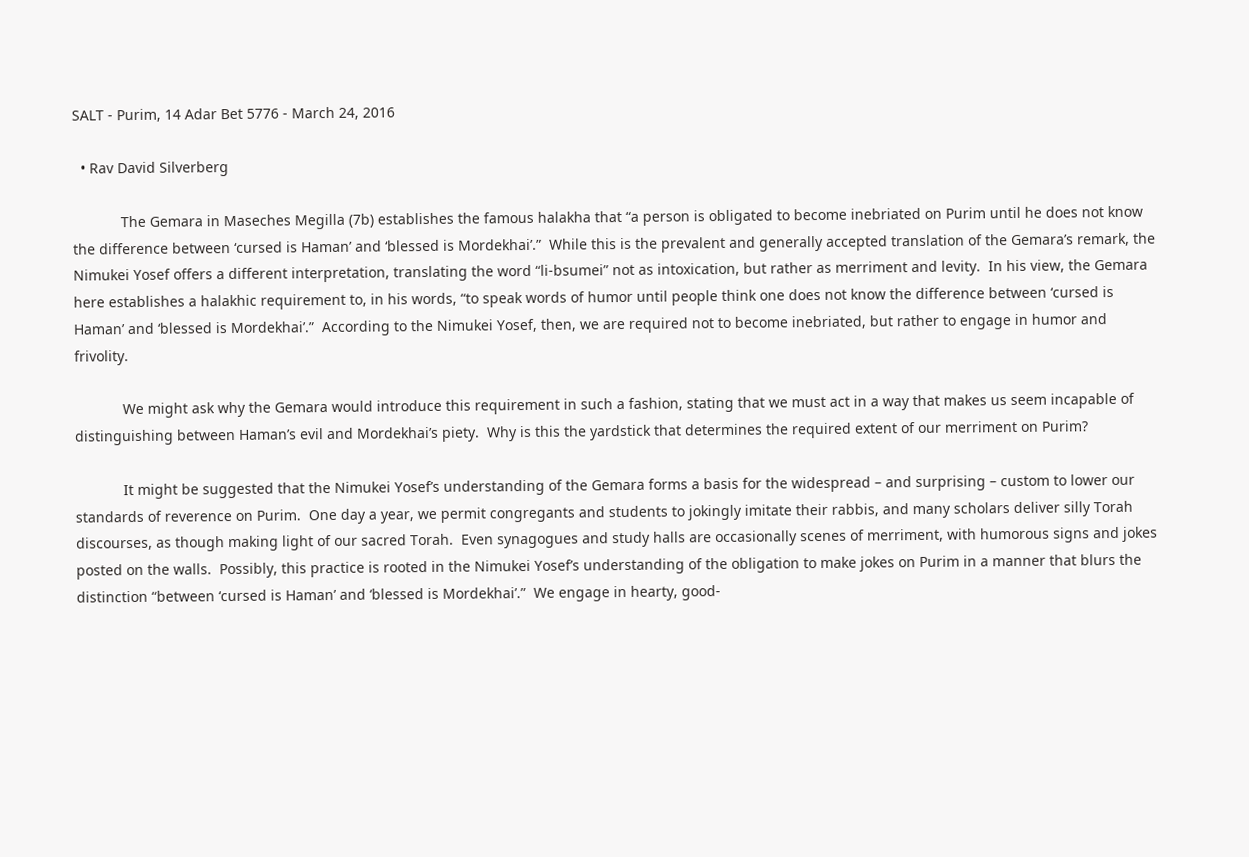SALT - Purim, 14 Adar Bet 5776 - March 24, 2016

  • Rav David Silverberg

            The Gemara in Maseches Megilla (7b) establishes the famous halakha that “a person is obligated to become inebriated on Purim until he does not know the difference between ‘cursed is Haman’ and ‘blessed is Mordekhai’.”  While this is the prevalent and generally accepted translation of the Gemara’s remark, the Nimukei Yosef offers a different interpretation, translating the word “li-bsumei” not as intoxication, but rather as merriment and levity.  In his view, the Gemara here establishes a halakhic requirement to, in his words, “to speak words of humor until people think one does not know the difference between ‘cursed is Haman’ and ‘blessed is Mordekhai’.”  According to the Nimukei Yosef, then, we are required not to become inebriated, but rather to engage in humor and frivolity.

            We might ask why the Gemara would introduce this requirement in such a fashion, stating that we must act in a way that makes us seem incapable of distinguishing between Haman’s evil and Mordekhai’s piety.  Why is this the yardstick that determines the required extent of our merriment on Purim?

            It might be suggested that the Nimukei Yosef’s understanding of the Gemara forms a basis for the widespread – and surprising – custom to lower our standards of reverence on Purim.  One day a year, we permit congregants and students to jokingly imitate their rabbis, and many scholars deliver silly Torah discourses, as though making light of our sacred Torah.  Even synagogues and study halls are occasionally scenes of merriment, with humorous signs and jokes posted on the walls.  Possibly, this practice is rooted in the Nimukei Yosef’s understanding of the obligation to make jokes on Purim in a manner that blurs the distinction “between ‘cursed is Haman’ and ‘blessed is Mordekhai’.”  We engage in hearty, good-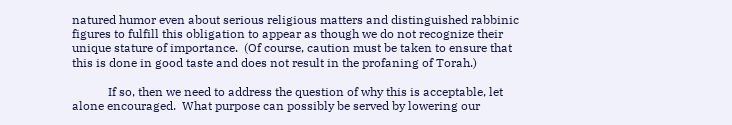natured humor even about serious religious matters and distinguished rabbinic figures to fulfill this obligation to appear as though we do not recognize their unique stature of importance.  (Of course, caution must be taken to ensure that this is done in good taste and does not result in the profaning of Torah.)

            If so, then we need to address the question of why this is acceptable, let alone encouraged.  What purpose can possibly be served by lowering our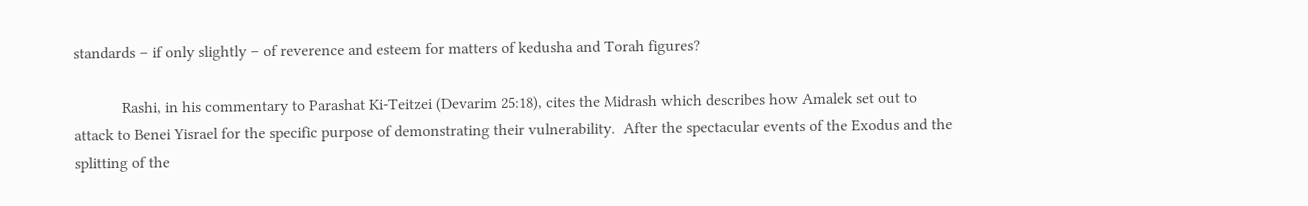standards – if only slightly – of reverence and esteem for matters of kedusha and Torah figures?

            Rashi, in his commentary to Parashat Ki-Teitzei (Devarim 25:18), cites the Midrash which describes how Amalek set out to attack to Benei Yisrael for the specific purpose of demonstrating their vulnerability.  After the spectacular events of the Exodus and the splitting of the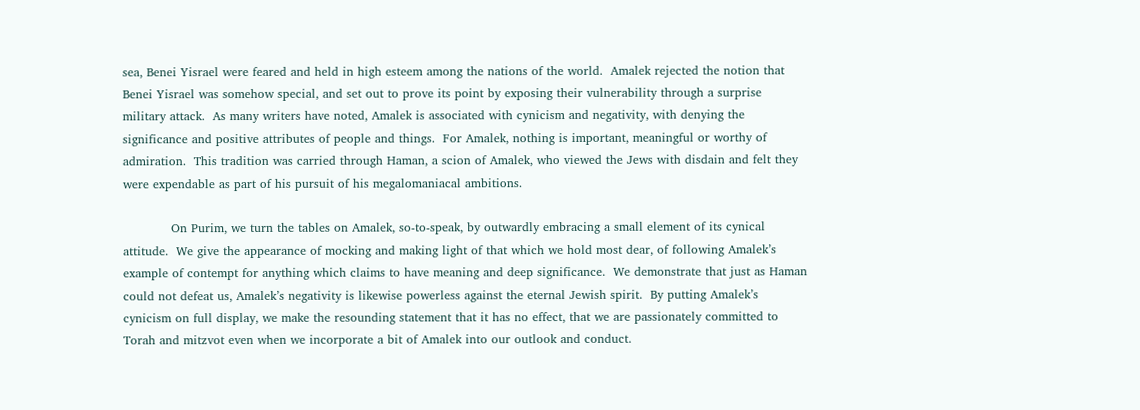sea, Benei Yisrael were feared and held in high esteem among the nations of the world.  Amalek rejected the notion that Benei Yisrael was somehow special, and set out to prove its point by exposing their vulnerability through a surprise military attack.  As many writers have noted, Amalek is associated with cynicism and negativity, with denying the significance and positive attributes of people and things.  For Amalek, nothing is important, meaningful or worthy of admiration.  This tradition was carried through Haman, a scion of Amalek, who viewed the Jews with disdain and felt they were expendable as part of his pursuit of his megalomaniacal ambitions.

            On Purim, we turn the tables on Amalek, so-to-speak, by outwardly embracing a small element of its cynical attitude.  We give the appearance of mocking and making light of that which we hold most dear, of following Amalek’s example of contempt for anything which claims to have meaning and deep significance.  We demonstrate that just as Haman could not defeat us, Amalek’s negativity is likewise powerless against the eternal Jewish spirit.  By putting Amalek’s cynicism on full display, we make the resounding statement that it has no effect, that we are passionately committed to Torah and mitzvot even when we incorporate a bit of Amalek into our outlook and conduct.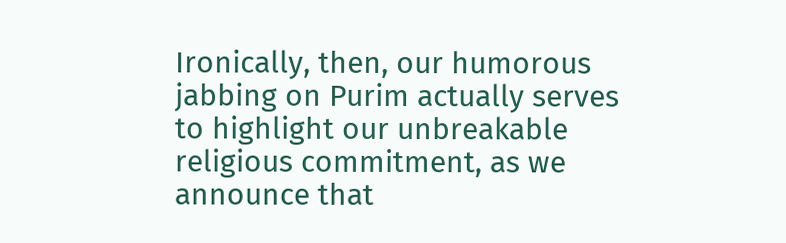Ironically, then, our humorous jabbing on Purim actually serves to highlight our unbreakable religious commitment, as we announce that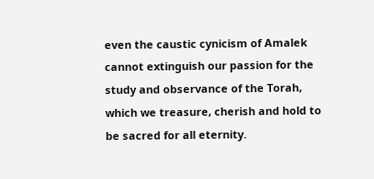even the caustic cynicism of Amalek cannot extinguish our passion for the study and observance of the Torah, which we treasure, cherish and hold to be sacred for all eternity.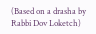(Based on a drasha by Rabbi Dov Loketch)